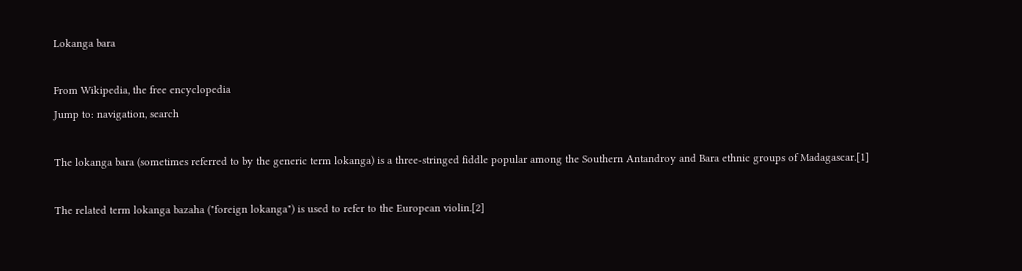Lokanga bara

From Wikipedia, the free encyclopedia
Jump to: navigation, search

The lokanga bara (sometimes referred to by the generic term lokanga) is a three-stringed fiddle popular among the Southern Antandroy and Bara ethnic groups of Madagascar.[1]

The related term lokanga bazaha ("foreign lokanga") is used to refer to the European violin.[2]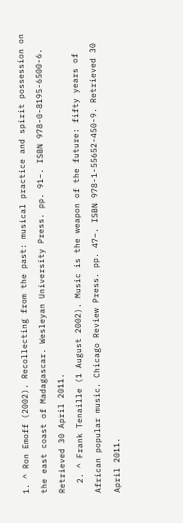1. ^ Ron Emoff (2002). Recollecting from the past: musical practice and spirit possession on the east coast of Madagascar. Wesleyan University Press. pp. 91–. ISBN 978-0-8195-6500-6. Retrieved 30 April 2011.
  2. ^ Frank Tenaille (1 August 2002). Music is the weapon of the future: fifty years of African popular music. Chicago Review Press. pp. 47–. ISBN 978-1-55652-450-9. Retrieved 30 April 2011.